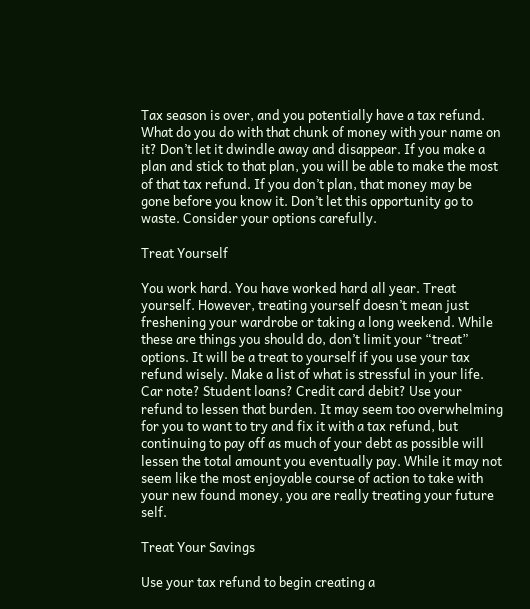Tax season is over, and you potentially have a tax refund. What do you do with that chunk of money with your name on it? Don’t let it dwindle away and disappear. If you make a plan and stick to that plan, you will be able to make the most of that tax refund. If you don’t plan, that money may be gone before you know it. Don’t let this opportunity go to waste. Consider your options carefully.

Treat Yourself

You work hard. You have worked hard all year. Treat yourself. However, treating yourself doesn’t mean just freshening your wardrobe or taking a long weekend. While these are things you should do, don’t limit your “treat” options. It will be a treat to yourself if you use your tax refund wisely. Make a list of what is stressful in your life. Car note? Student loans? Credit card debit? Use your refund to lessen that burden. It may seem too overwhelming for you to want to try and fix it with a tax refund, but continuing to pay off as much of your debt as possible will lessen the total amount you eventually pay. While it may not seem like the most enjoyable course of action to take with your new found money, you are really treating your future self.

Treat Your Savings

Use your tax refund to begin creating a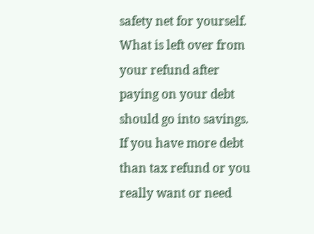safety net for yourself. What is left over from your refund after paying on your debt should go into savings. If you have more debt than tax refund or you really want or need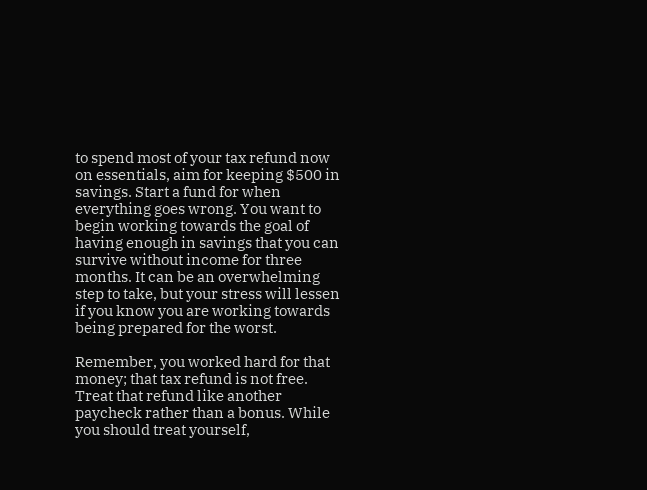to spend most of your tax refund now on essentials, aim for keeping $500 in savings. Start a fund for when everything goes wrong. You want to begin working towards the goal of having enough in savings that you can survive without income for three months. It can be an overwhelming step to take, but your stress will lessen if you know you are working towards being prepared for the worst.

Remember, you worked hard for that money; that tax refund is not free. Treat that refund like another paycheck rather than a bonus. While you should treat yourself,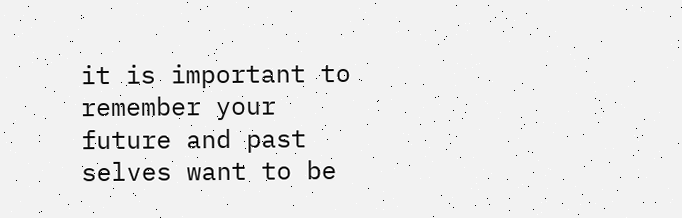it is important to remember your future and past selves want to be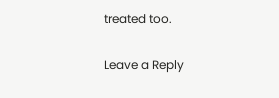treated too.

Leave a Reply